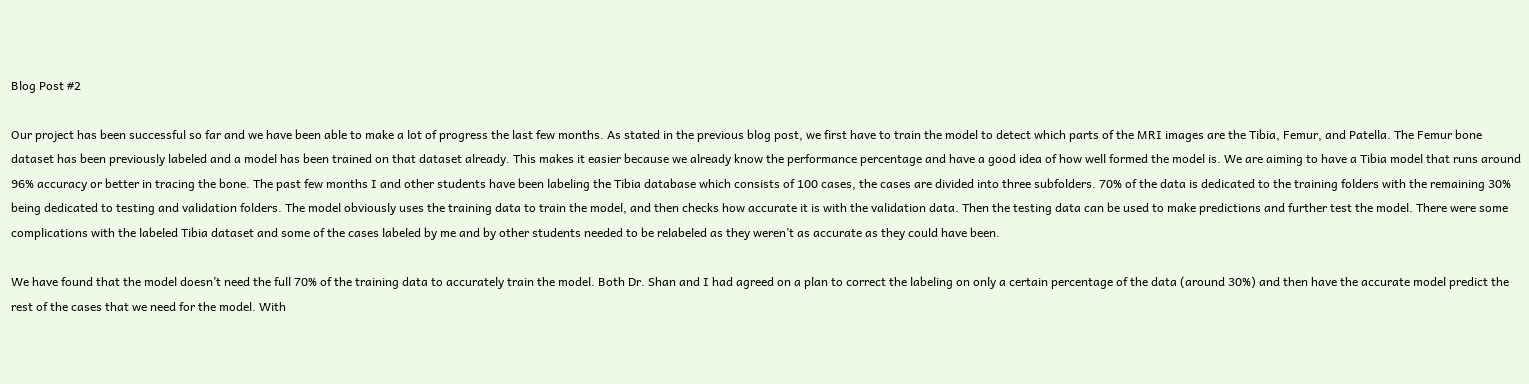Blog Post #2

Our project has been successful so far and we have been able to make a lot of progress the last few months. As stated in the previous blog post, we first have to train the model to detect which parts of the MRI images are the Tibia, Femur, and Patella. The Femur bone dataset has been previously labeled and a model has been trained on that dataset already. This makes it easier because we already know the performance percentage and have a good idea of how well formed the model is. We are aiming to have a Tibia model that runs around 96% accuracy or better in tracing the bone. The past few months I and other students have been labeling the Tibia database which consists of 100 cases, the cases are divided into three subfolders. 70% of the data is dedicated to the training folders with the remaining 30% being dedicated to testing and validation folders. The model obviously uses the training data to train the model, and then checks how accurate it is with the validation data. Then the testing data can be used to make predictions and further test the model. There were some complications with the labeled Tibia dataset and some of the cases labeled by me and by other students needed to be relabeled as they weren’t as accurate as they could have been.

We have found that the model doesn’t need the full 70% of the training data to accurately train the model. Both Dr. Shan and I had agreed on a plan to correct the labeling on only a certain percentage of the data (around 30%) and then have the accurate model predict the rest of the cases that we need for the model. With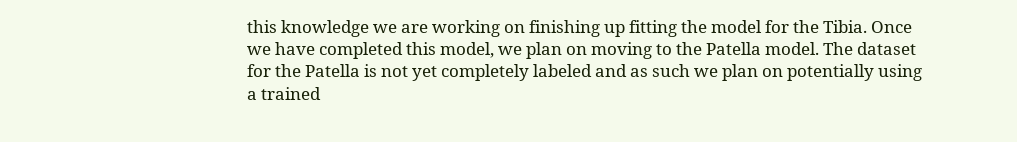this knowledge we are working on finishing up fitting the model for the Tibia. Once we have completed this model, we plan on moving to the Patella model. The dataset for the Patella is not yet completely labeled and as such we plan on potentially using a trained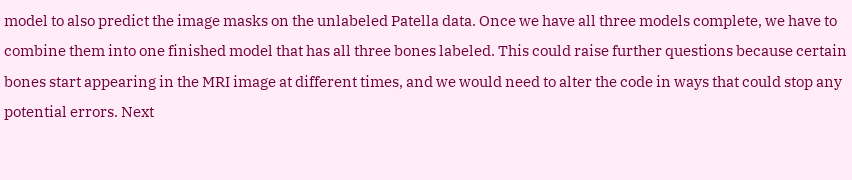model to also predict the image masks on the unlabeled Patella data. Once we have all three models complete, we have to combine them into one finished model that has all three bones labeled. This could raise further questions because certain bones start appearing in the MRI image at different times, and we would need to alter the code in ways that could stop any potential errors. Next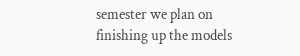semester we plan on finishing up the models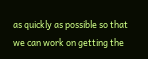as quickly as possible so that we can work on getting the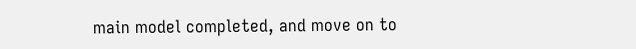main model completed, and move on to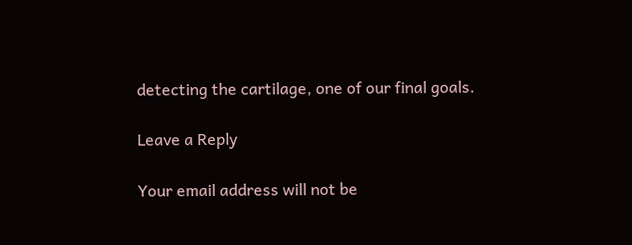detecting the cartilage, one of our final goals.

Leave a Reply

Your email address will not be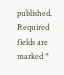published. Required fields are marked *